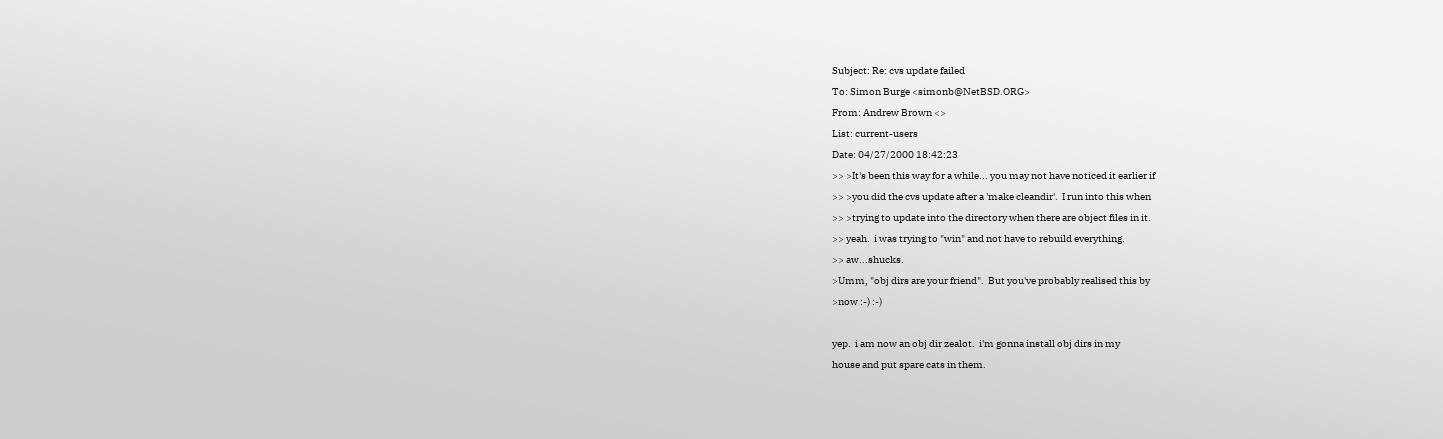Subject: Re: cvs update failed
To: Simon Burge <simonb@NetBSD.ORG>
From: Andrew Brown <>
List: current-users
Date: 04/27/2000 18:42:23
>> >It's been this way for a while... you may not have noticed it earlier if
>> >you did the cvs update after a 'make cleandir'.  I run into this when
>> >trying to update into the directory when there are object files in it.
>> yeah.  i was trying to "win" and not have to rebuild everything.
>> aw...shucks.
>Umm, "obj dirs are your friend".  But you've probably realised this by
>now :-) :-)

yep.  i am now an obj dir zealot.  i'm gonna install obj dirs in my
house and put spare cats in them.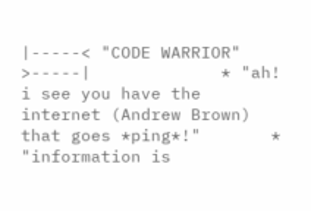|-----< "CODE WARRIOR" >-----|             * "ah!  i see you have the internet (Andrew Brown)                that goes *ping*!"       * "information is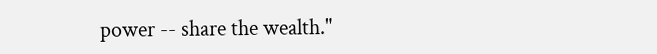power -- share the wealth."